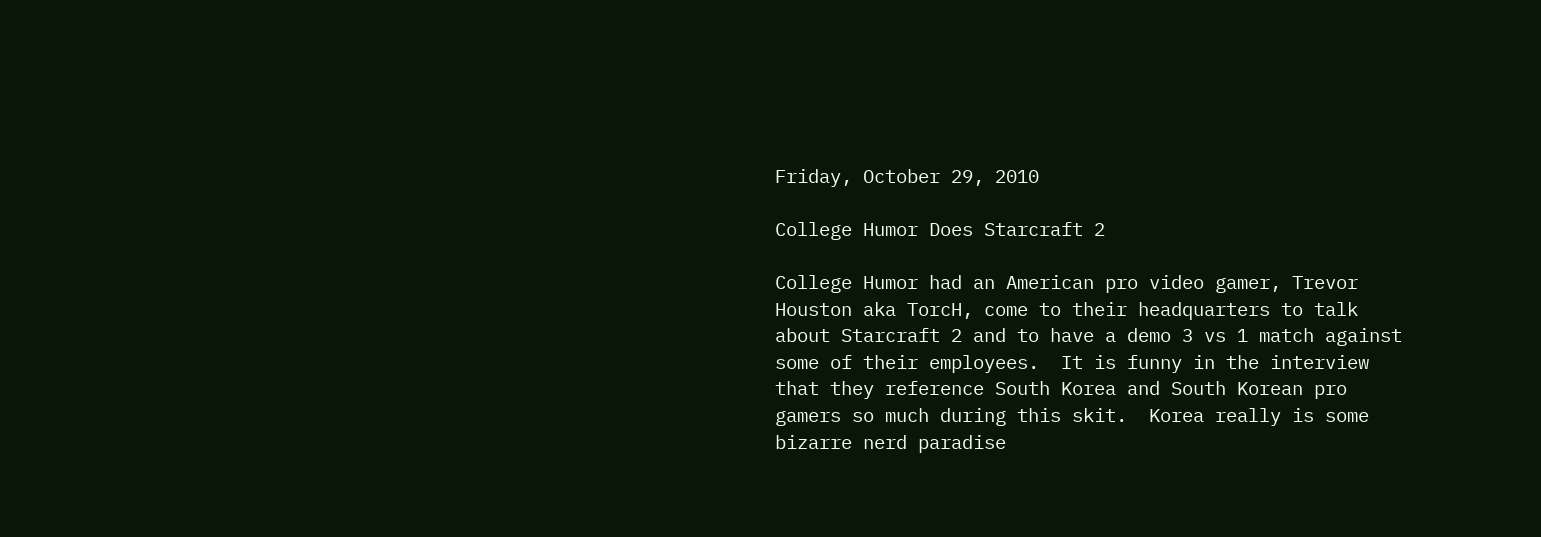Friday, October 29, 2010

College Humor Does Starcraft 2

College Humor had an American pro video gamer, Trevor Houston aka TorcH, come to their headquarters to talk about Starcraft 2 and to have a demo 3 vs 1 match against some of their employees.  It is funny in the interview that they reference South Korea and South Korean pro gamers so much during this skit.  Korea really is some bizarre nerd paradise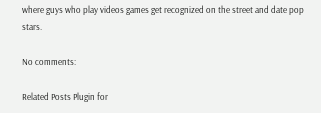where guys who play videos games get recognized on the street and date pop stars.

No comments:

Related Posts Plugin for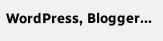WordPress, Blogger...